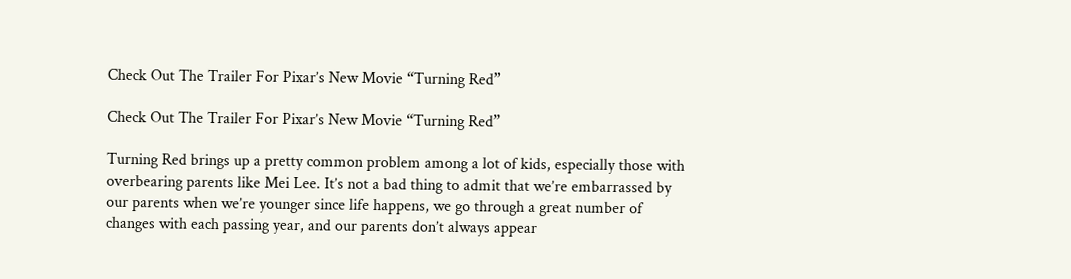Check Out The Trailer For Pixar’s New Movie “Turning Red”

Check Out The Trailer For Pixar’s New Movie “Turning Red”

Turning Red brings up a pretty common problem among a lot of kids, especially those with overbearing parents like Mei Lee. It’s not a bad thing to admit that we’re embarrassed by our parents when we’re younger since life happens, we go through a great number of changes with each passing year, and our parents don’t always appear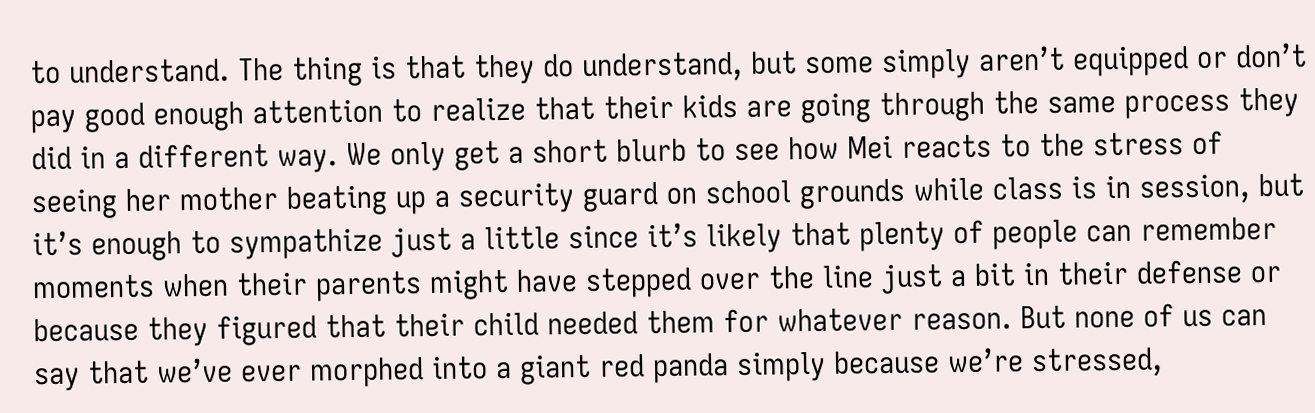to understand. The thing is that they do understand, but some simply aren’t equipped or don’t pay good enough attention to realize that their kids are going through the same process they did in a different way. We only get a short blurb to see how Mei reacts to the stress of seeing her mother beating up a security guard on school grounds while class is in session, but it’s enough to sympathize just a little since it’s likely that plenty of people can remember moments when their parents might have stepped over the line just a bit in their defense or because they figured that their child needed them for whatever reason. But none of us can say that we’ve ever morphed into a giant red panda simply because we’re stressed,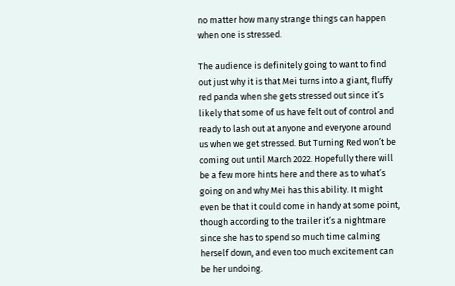no matter how many strange things can happen when one is stressed.

The audience is definitely going to want to find out just why it is that Mei turns into a giant, fluffy red panda when she gets stressed out since it’s likely that some of us have felt out of control and ready to lash out at anyone and everyone around us when we get stressed. But Turning Red won’t be coming out until March 2022. Hopefully there will be a few more hints here and there as to what’s going on and why Mei has this ability. It might even be that it could come in handy at some point, though according to the trailer it’s a nightmare since she has to spend so much time calming herself down, and even too much excitement can be her undoing.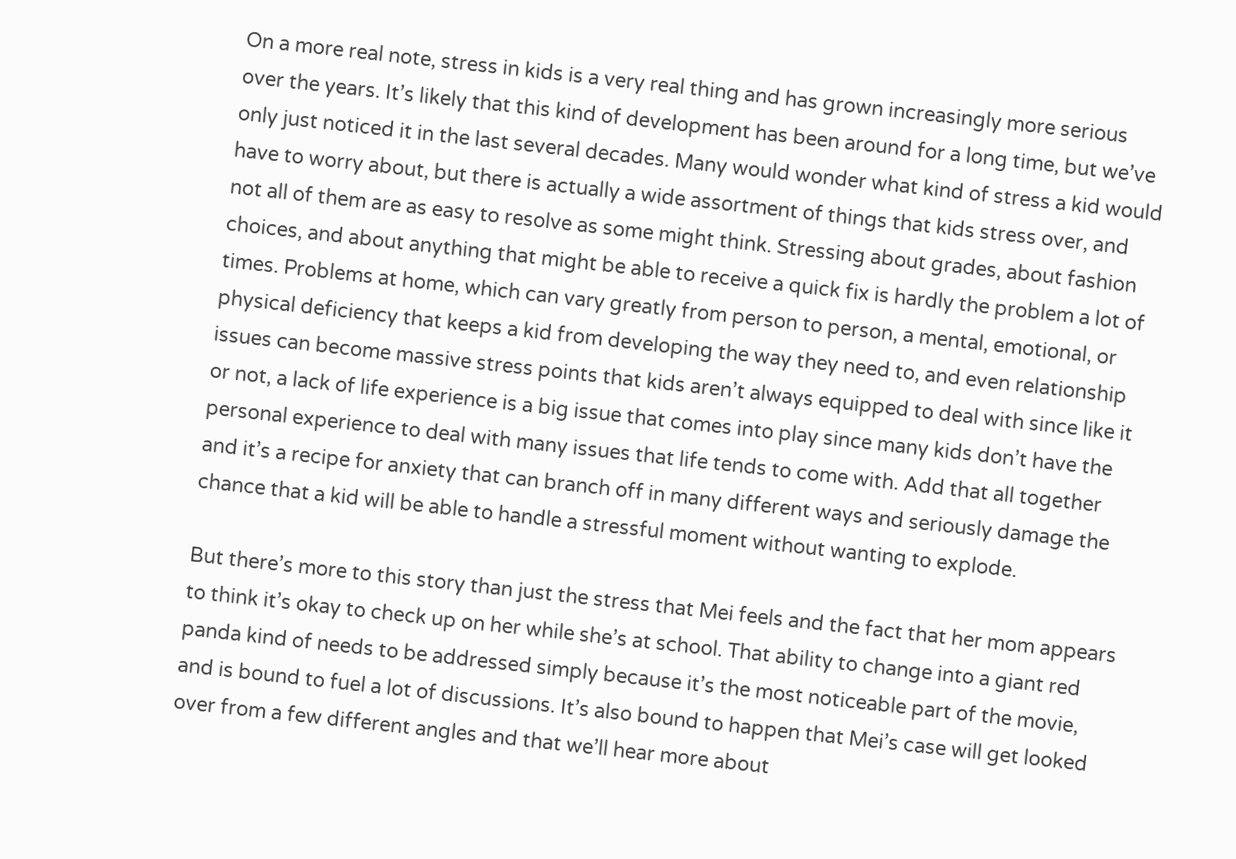On a more real note, stress in kids is a very real thing and has grown increasingly more serious over the years. It’s likely that this kind of development has been around for a long time, but we’ve only just noticed it in the last several decades. Many would wonder what kind of stress a kid would have to worry about, but there is actually a wide assortment of things that kids stress over, and not all of them are as easy to resolve as some might think. Stressing about grades, about fashion choices, and about anything that might be able to receive a quick fix is hardly the problem a lot of times. Problems at home, which can vary greatly from person to person, a mental, emotional, or physical deficiency that keeps a kid from developing the way they need to, and even relationship issues can become massive stress points that kids aren’t always equipped to deal with since like it or not, a lack of life experience is a big issue that comes into play since many kids don’t have the personal experience to deal with many issues that life tends to come with. Add that all together and it’s a recipe for anxiety that can branch off in many different ways and seriously damage the chance that a kid will be able to handle a stressful moment without wanting to explode.

But there’s more to this story than just the stress that Mei feels and the fact that her mom appears to think it’s okay to check up on her while she’s at school. That ability to change into a giant red panda kind of needs to be addressed simply because it’s the most noticeable part of the movie, and is bound to fuel a lot of discussions. It’s also bound to happen that Mei’s case will get looked over from a few different angles and that we’ll hear more about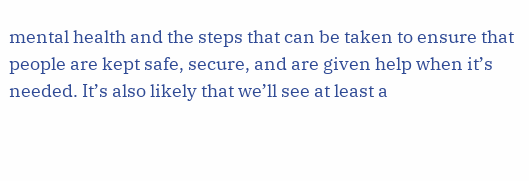mental health and the steps that can be taken to ensure that people are kept safe, secure, and are given help when it’s needed. It’s also likely that we’ll see at least a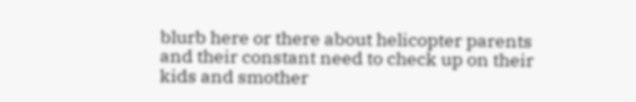blurb here or there about helicopter parents and their constant need to check up on their kids and smother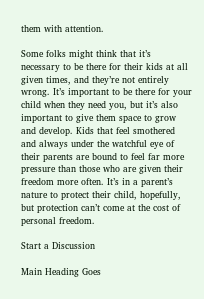them with attention.

Some folks might think that it’s necessary to be there for their kids at all given times, and they’re not entirely wrong. It’s important to be there for your child when they need you, but it’s also important to give them space to grow and develop. Kids that feel smothered and always under the watchful eye of their parents are bound to feel far more pressure than those who are given their freedom more often. It’s in a parent’s nature to protect their child, hopefully, but protection can’t come at the cost of personal freedom.

Start a Discussion

Main Heading Goes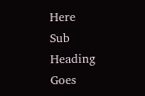Here
Sub Heading Goes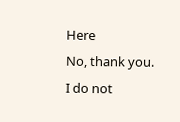Here
No, thank you. I do not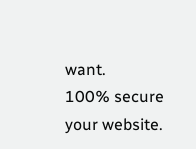want.
100% secure your website.